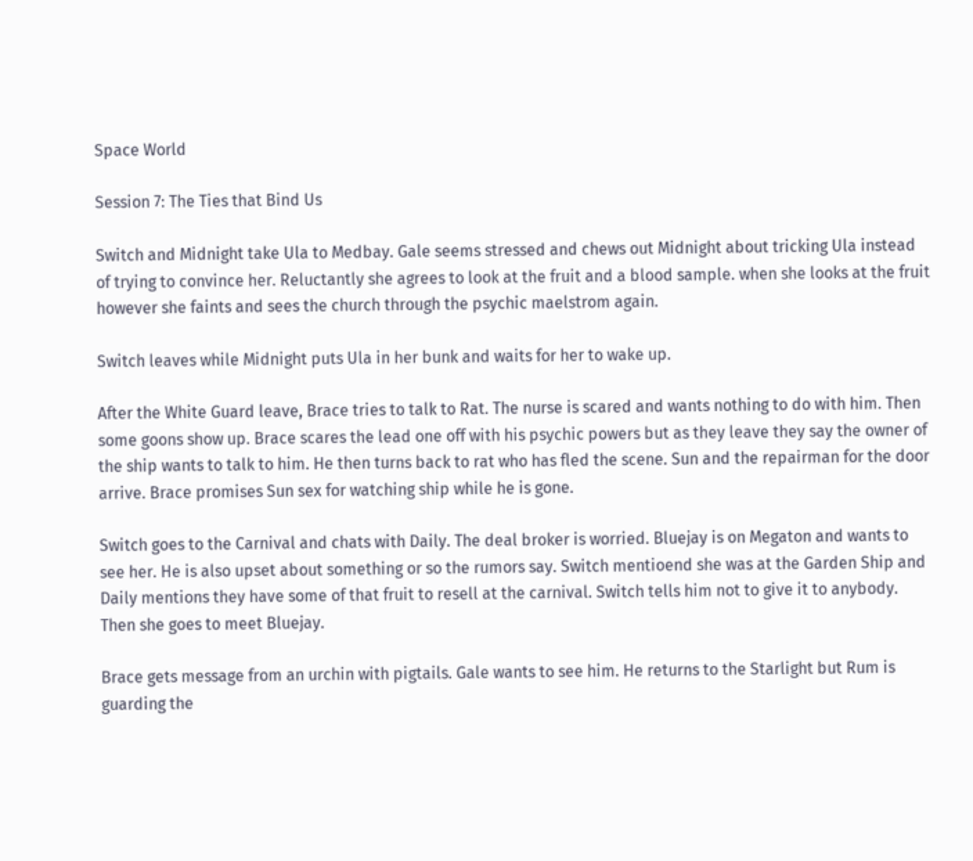Space World

Session 7: The Ties that Bind Us

Switch and Midnight take Ula to Medbay. Gale seems stressed and chews out Midnight about tricking Ula instead of trying to convince her. Reluctantly she agrees to look at the fruit and a blood sample. when she looks at the fruit however she faints and sees the church through the psychic maelstrom again.

Switch leaves while Midnight puts Ula in her bunk and waits for her to wake up.

After the White Guard leave, Brace tries to talk to Rat. The nurse is scared and wants nothing to do with him. Then some goons show up. Brace scares the lead one off with his psychic powers but as they leave they say the owner of the ship wants to talk to him. He then turns back to rat who has fled the scene. Sun and the repairman for the door arrive. Brace promises Sun sex for watching ship while he is gone.

Switch goes to the Carnival and chats with Daily. The deal broker is worried. Bluejay is on Megaton and wants to see her. He is also upset about something or so the rumors say. Switch mentioend she was at the Garden Ship and Daily mentions they have some of that fruit to resell at the carnival. Switch tells him not to give it to anybody. Then she goes to meet Bluejay.

Brace gets message from an urchin with pigtails. Gale wants to see him. He returns to the Starlight but Rum is guarding the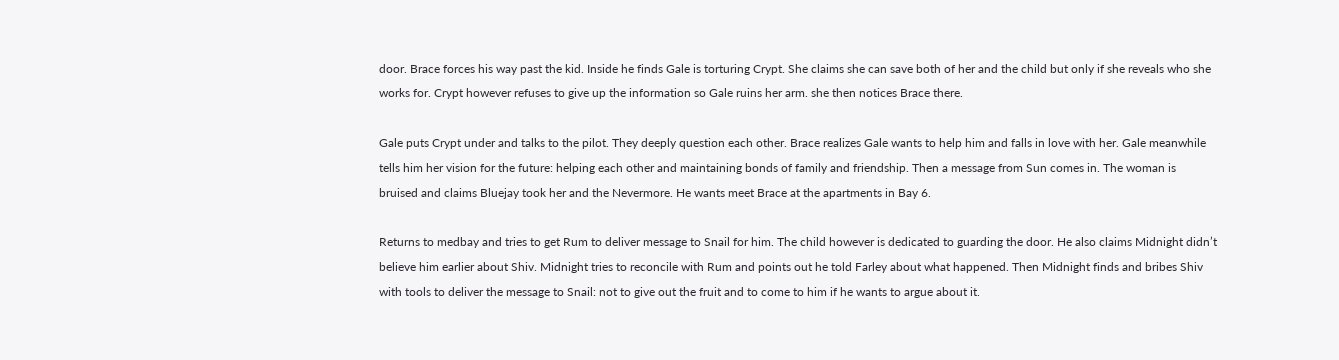door. Brace forces his way past the kid. Inside he finds Gale is torturing Crypt. She claims she can save both of her and the child but only if she reveals who she works for. Crypt however refuses to give up the information so Gale ruins her arm. she then notices Brace there.

Gale puts Crypt under and talks to the pilot. They deeply question each other. Brace realizes Gale wants to help him and falls in love with her. Gale meanwhile tells him her vision for the future: helping each other and maintaining bonds of family and friendship. Then a message from Sun comes in. The woman is bruised and claims Bluejay took her and the Nevermore. He wants meet Brace at the apartments in Bay 6.

Returns to medbay and tries to get Rum to deliver message to Snail for him. The child however is dedicated to guarding the door. He also claims Midnight didn’t believe him earlier about Shiv. Midnight tries to reconcile with Rum and points out he told Farley about what happened. Then Midnight finds and bribes Shiv with tools to deliver the message to Snail: not to give out the fruit and to come to him if he wants to argue about it.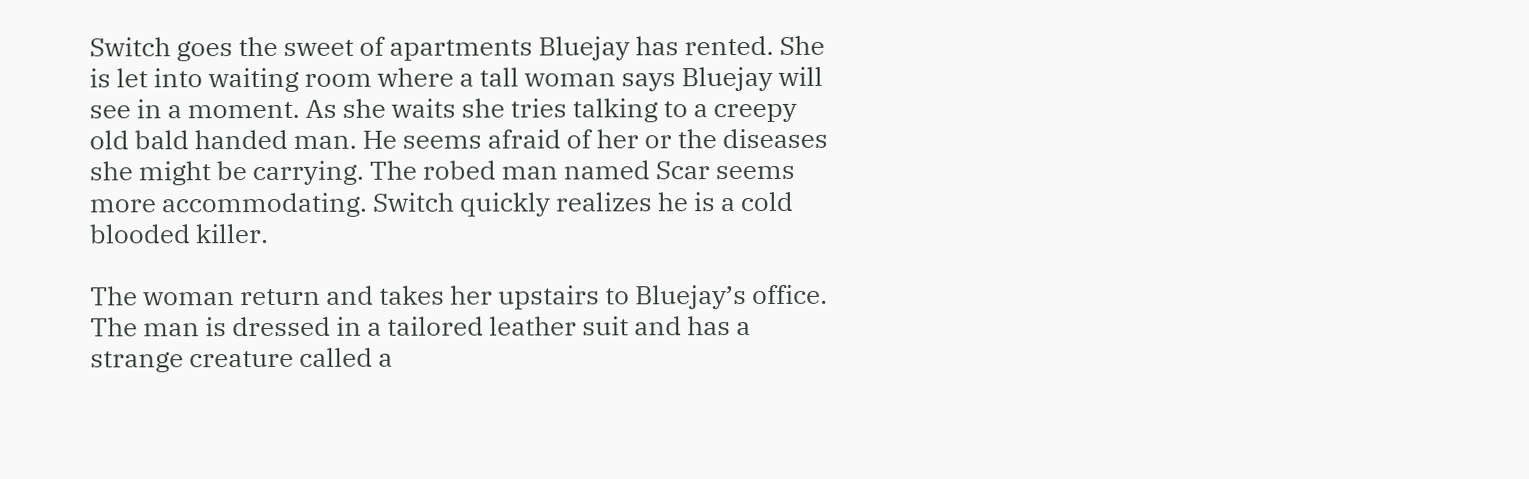Switch goes the sweet of apartments Bluejay has rented. She is let into waiting room where a tall woman says Bluejay will see in a moment. As she waits she tries talking to a creepy old bald handed man. He seems afraid of her or the diseases she might be carrying. The robed man named Scar seems more accommodating. Switch quickly realizes he is a cold blooded killer.

The woman return and takes her upstairs to Bluejay’s office. The man is dressed in a tailored leather suit and has a strange creature called a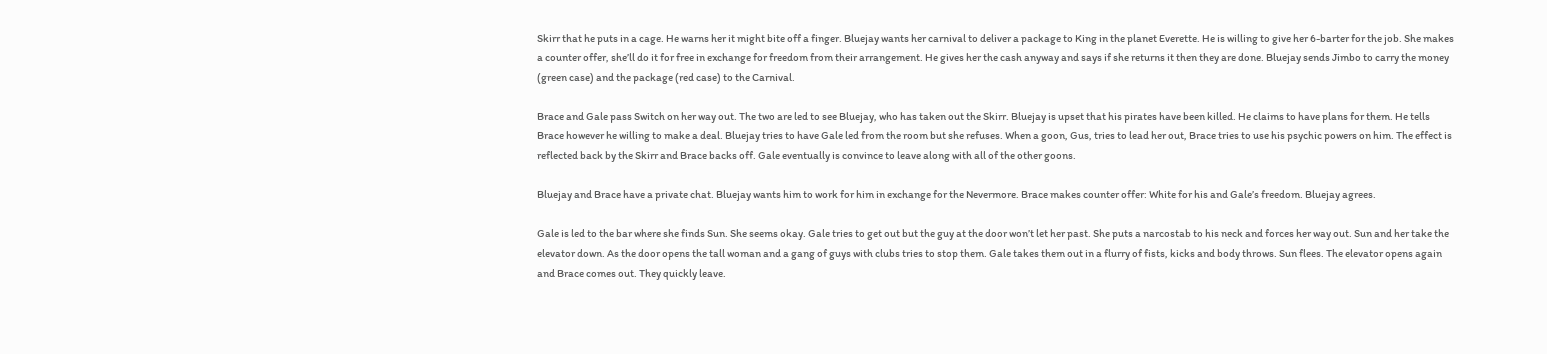Skirr that he puts in a cage. He warns her it might bite off a finger. Bluejay wants her carnival to deliver a package to King in the planet Everette. He is willing to give her 6-barter for the job. She makes a counter offer, she’ll do it for free in exchange for freedom from their arrangement. He gives her the cash anyway and says if she returns it then they are done. Bluejay sends Jimbo to carry the money (green case) and the package (red case) to the Carnival.

Brace and Gale pass Switch on her way out. The two are led to see Bluejay, who has taken out the Skirr. Bluejay is upset that his pirates have been killed. He claims to have plans for them. He tells Brace however he willing to make a deal. Bluejay tries to have Gale led from the room but she refuses. When a goon, Gus, tries to lead her out, Brace tries to use his psychic powers on him. The effect is reflected back by the Skirr and Brace backs off. Gale eventually is convince to leave along with all of the other goons.

Bluejay and Brace have a private chat. Bluejay wants him to work for him in exchange for the Nevermore. Brace makes counter offer: White for his and Gale’s freedom. Bluejay agrees.

Gale is led to the bar where she finds Sun. She seems okay. Gale tries to get out but the guy at the door won’t let her past. She puts a narcostab to his neck and forces her way out. Sun and her take the elevator down. As the door opens the tall woman and a gang of guys with clubs tries to stop them. Gale takes them out in a flurry of fists, kicks and body throws. Sun flees. The elevator opens again and Brace comes out. They quickly leave.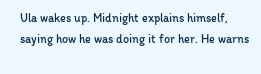Ula wakes up. Midnight explains himself, saying how he was doing it for her. He warns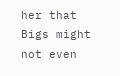her that Bigs might not even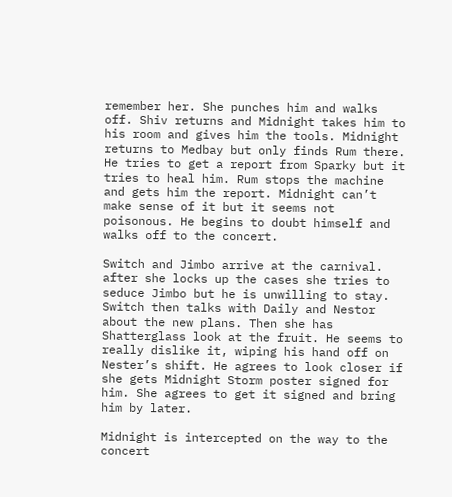remember her. She punches him and walks off. Shiv returns and Midnight takes him to his room and gives him the tools. Midnight returns to Medbay but only finds Rum there. He tries to get a report from Sparky but it tries to heal him. Rum stops the machine and gets him the report. Midnight can’t make sense of it but it seems not poisonous. He begins to doubt himself and walks off to the concert.

Switch and Jimbo arrive at the carnival. after she locks up the cases she tries to seduce Jimbo but he is unwilling to stay. Switch then talks with Daily and Nestor about the new plans. Then she has Shatterglass look at the fruit. He seems to really dislike it, wiping his hand off on Nester’s shift. He agrees to look closer if she gets Midnight Storm poster signed for him. She agrees to get it signed and bring him by later.

Midnight is intercepted on the way to the concert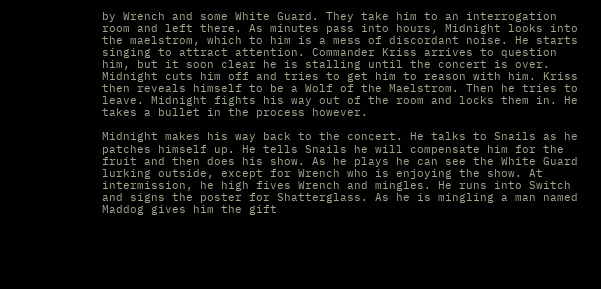by Wrench and some White Guard. They take him to an interrogation room and left there. As minutes pass into hours, Midnight looks into the maelstrom, which to him is a mess of discordant noise. He starts singing to attract attention. Commander Kriss arrives to question him, but it soon clear he is stalling until the concert is over. Midnight cuts him off and tries to get him to reason with him. Kriss then reveals himself to be a Wolf of the Maelstrom. Then he tries to leave. Midnight fights his way out of the room and locks them in. He takes a bullet in the process however.

Midnight makes his way back to the concert. He talks to Snails as he patches himself up. He tells Snails he will compensate him for the fruit and then does his show. As he plays he can see the White Guard lurking outside, except for Wrench who is enjoying the show. At intermission, he high fives Wrench and mingles. He runs into Switch and signs the poster for Shatterglass. As he is mingling a man named Maddog gives him the gift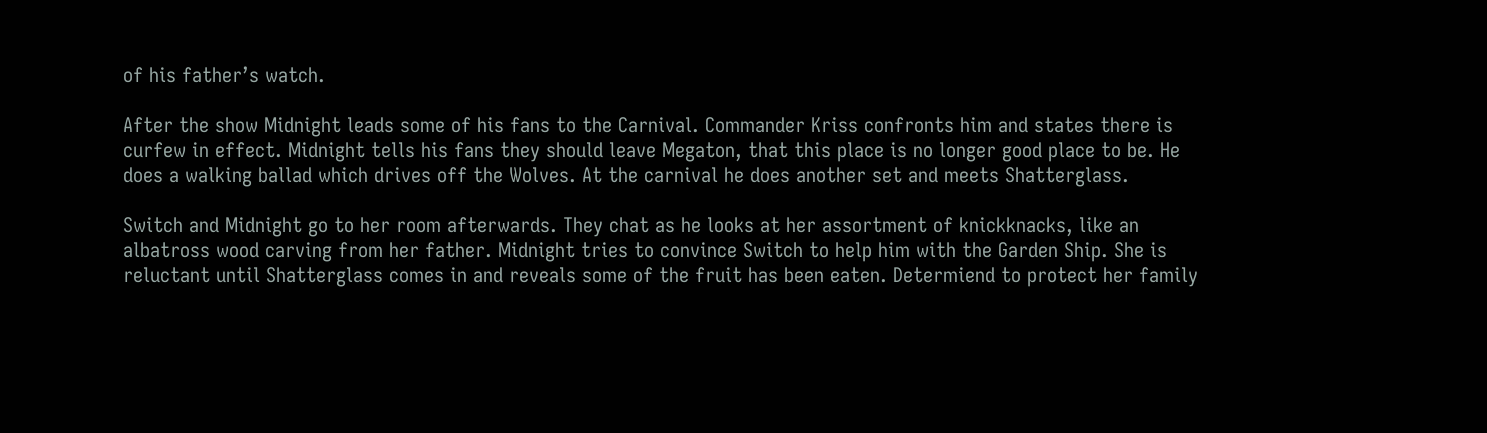of his father’s watch.

After the show Midnight leads some of his fans to the Carnival. Commander Kriss confronts him and states there is curfew in effect. Midnight tells his fans they should leave Megaton, that this place is no longer good place to be. He does a walking ballad which drives off the Wolves. At the carnival he does another set and meets Shatterglass.

Switch and Midnight go to her room afterwards. They chat as he looks at her assortment of knickknacks, like an albatross wood carving from her father. Midnight tries to convince Switch to help him with the Garden Ship. She is reluctant until Shatterglass comes in and reveals some of the fruit has been eaten. Determiend to protect her family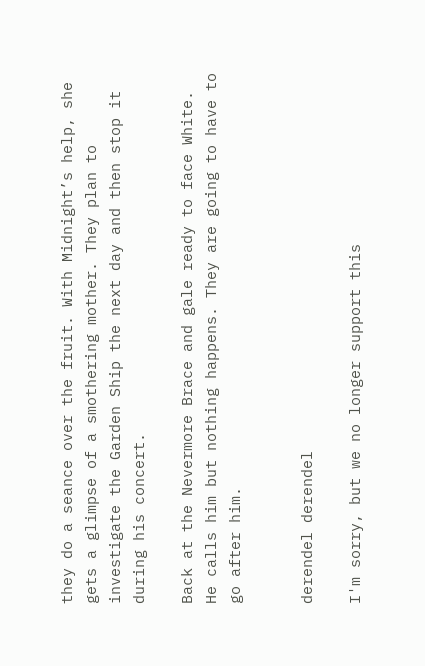they do a seance over the fruit. With Midnight’s help, she gets a glimpse of a smothering mother. They plan to investigate the Garden Ship the next day and then stop it during his concert.

Back at the Nevermore Brace and gale ready to face White. He calls him but nothing happens. They are going to have to go after him.


derendel derendel

I'm sorry, but we no longer support this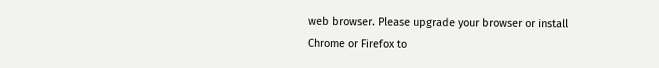web browser. Please upgrade your browser or install Chrome or Firefox to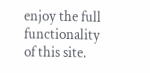enjoy the full functionality of this site.